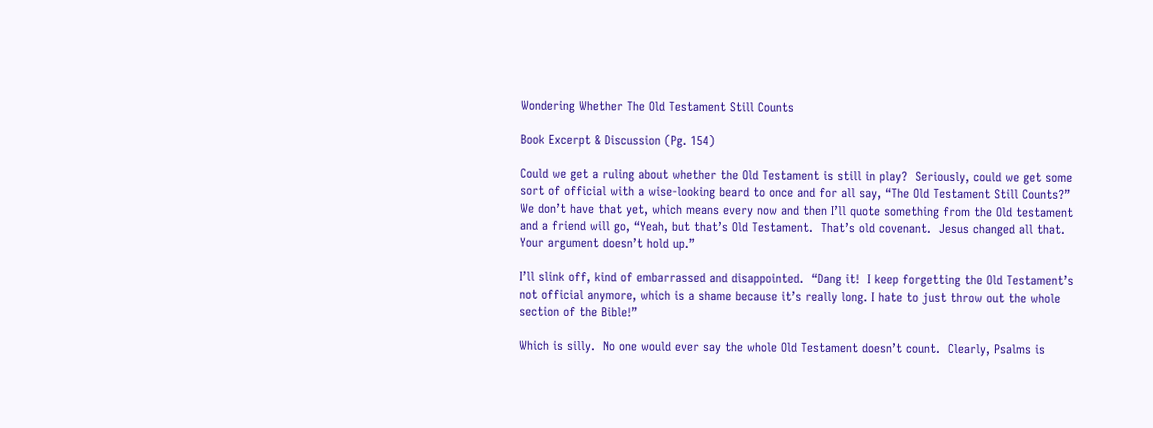Wondering Whether The Old Testament Still Counts

Book Excerpt & Discussion (Pg. 154)

Could we get a ruling about whether the Old Testament is still in play?  Seriously, could we get some sort of official with a wise-looking beard to once and for all say, “The Old Testament Still Counts?”  We don’t have that yet, which means every now and then I’ll quote something from the Old testament and a friend will go, “Yeah, but that’s Old Testament.  That’s old covenant.  Jesus changed all that.  Your argument doesn’t hold up.”

I’ll slink off, kind of embarrassed and disappointed.  “Dang it!  I keep forgetting the Old Testament’s not official anymore, which is a shame because it’s really long. I hate to just throw out the whole section of the Bible!”

Which is silly.  No one would ever say the whole Old Testament doesn’t count.  Clearly, Psalms is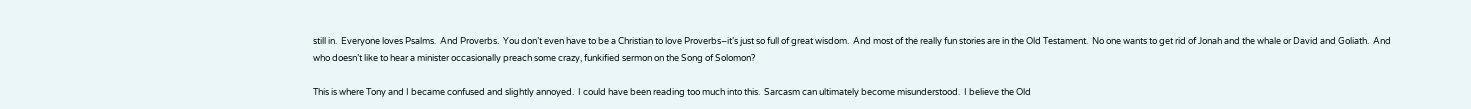still in.  Everyone loves Psalms.  And Proverbs.  You don’t even have to be a Christian to love Proverbs–it’s just so full of great wisdom.  And most of the really fun stories are in the Old Testament.  No one wants to get rid of Jonah and the whale or David and Goliath.  And who doesn’t like to hear a minister occasionally preach some crazy, funkified sermon on the Song of Solomon?

This is where Tony and I became confused and slightly annoyed.  I could have been reading too much into this.  Sarcasm can ultimately become misunderstood.  I believe the Old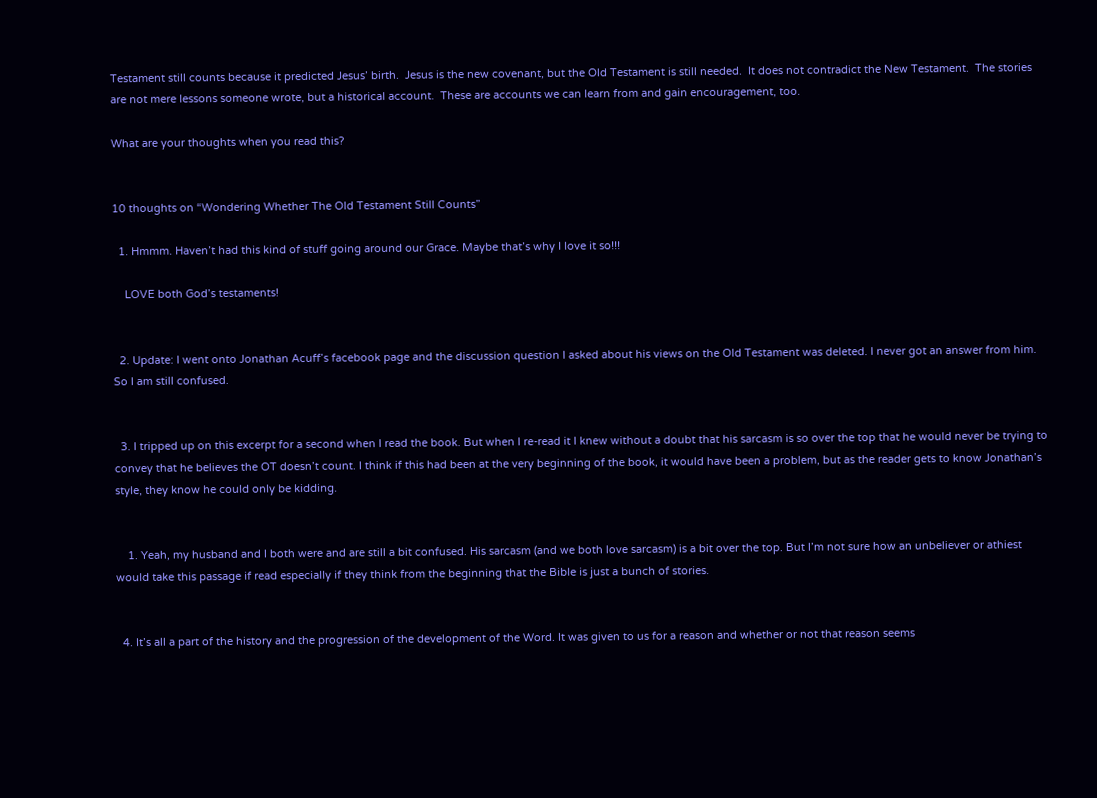Testament still counts because it predicted Jesus’ birth.  Jesus is the new covenant, but the Old Testament is still needed.  It does not contradict the New Testament.  The stories are not mere lessons someone wrote, but a historical account.  These are accounts we can learn from and gain encouragement, too.

What are your thoughts when you read this?


10 thoughts on “Wondering Whether The Old Testament Still Counts”

  1. Hmmm. Haven’t had this kind of stuff going around our Grace. Maybe that’s why I love it so!!!

    LOVE both God’s testaments!


  2. Update: I went onto Jonathan Acuff’s facebook page and the discussion question I asked about his views on the Old Testament was deleted. I never got an answer from him. So I am still confused.


  3. I tripped up on this excerpt for a second when I read the book. But when I re-read it I knew without a doubt that his sarcasm is so over the top that he would never be trying to convey that he believes the OT doesn’t count. I think if this had been at the very beginning of the book, it would have been a problem, but as the reader gets to know Jonathan’s style, they know he could only be kidding.


    1. Yeah, my husband and I both were and are still a bit confused. His sarcasm (and we both love sarcasm) is a bit over the top. But I’m not sure how an unbeliever or athiest would take this passage if read especially if they think from the beginning that the Bible is just a bunch of stories.


  4. It’s all a part of the history and the progression of the development of the Word. It was given to us for a reason and whether or not that reason seems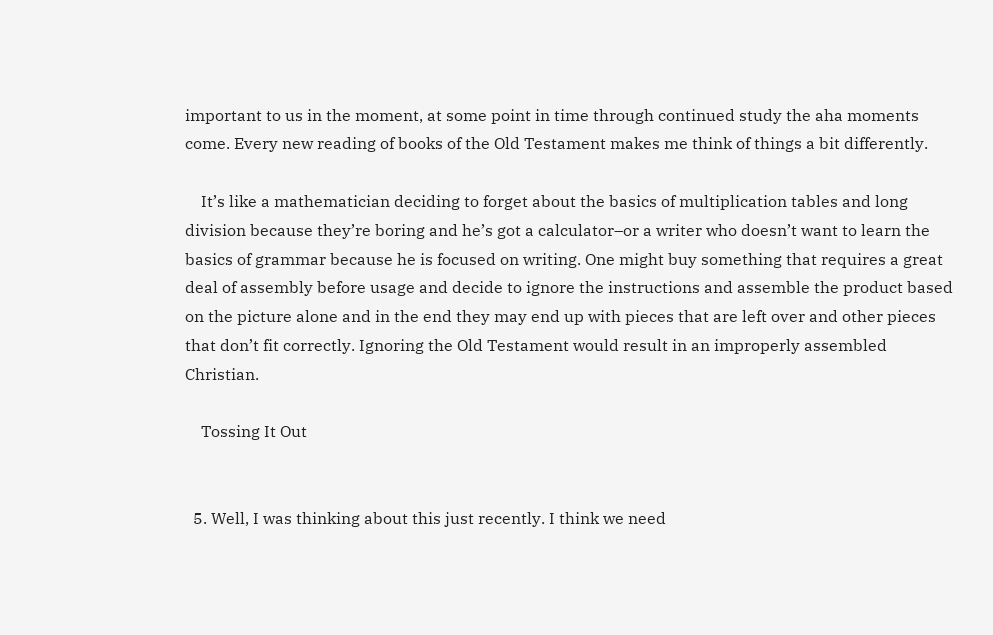important to us in the moment, at some point in time through continued study the aha moments come. Every new reading of books of the Old Testament makes me think of things a bit differently.

    It’s like a mathematician deciding to forget about the basics of multiplication tables and long division because they’re boring and he’s got a calculator–or a writer who doesn’t want to learn the basics of grammar because he is focused on writing. One might buy something that requires a great deal of assembly before usage and decide to ignore the instructions and assemble the product based on the picture alone and in the end they may end up with pieces that are left over and other pieces that don’t fit correctly. Ignoring the Old Testament would result in an improperly assembled Christian.

    Tossing It Out


  5. Well, I was thinking about this just recently. I think we need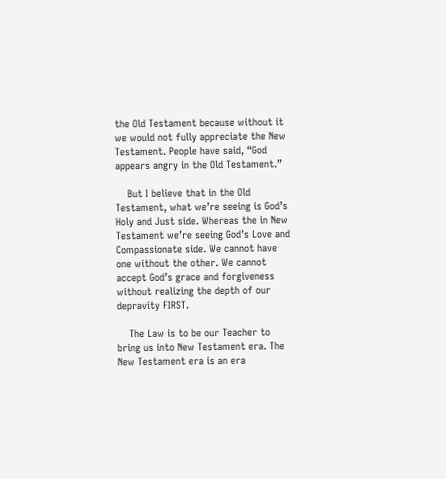the Old Testament because without it we would not fully appreciate the New Testament. People have said, “God appears angry in the Old Testament.”

    But I believe that in the Old Testament, what we’re seeing is God’s Holy and Just side. Whereas the in New Testament we’re seeing God’s Love and Compassionate side. We cannot have one without the other. We cannot accept God’s grace and forgiveness without realizing the depth of our depravity FIRST.

    The Law is to be our Teacher to bring us into New Testament era. The New Testament era is an era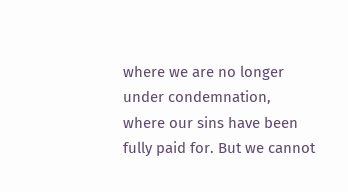where we are no longer under condemnation, where our sins have been fully paid for. But we cannot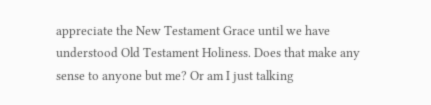appreciate the New Testament Grace until we have understood Old Testament Holiness. Does that make any sense to anyone but me? Or am I just talking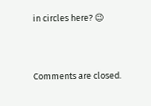in circles here? 😉



Comments are closed.